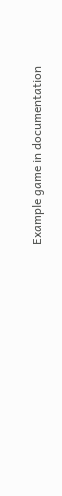Example game in documentation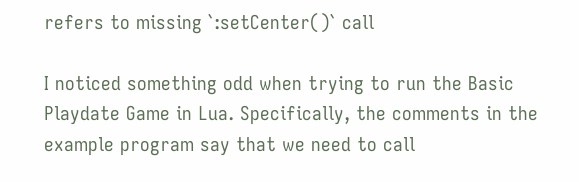refers to missing `:setCenter()` call

I noticed something odd when trying to run the Basic Playdate Game in Lua. Specifically, the comments in the example program say that we need to call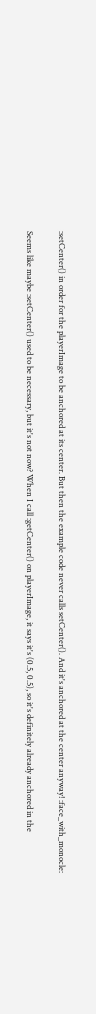:setCenter() in order for the playerImage to be anchored at its center. But then the example code never calls setCenter(). And it's anchored at the center anyway! :face_with_monocle:

Seems like maybe :setCenter() used to be necessary, but it's not now? When I call :getCenter() on playerImage, it says it's (0.5, 0.5), so it's definitely already anchored in the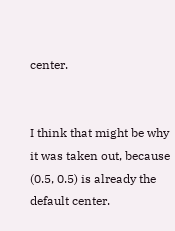center.


I think that might be why it was taken out, because (0.5, 0.5) is already the default center.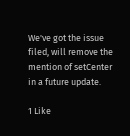We've got the issue filed, will remove the mention of setCenter in a future update.

1 Like